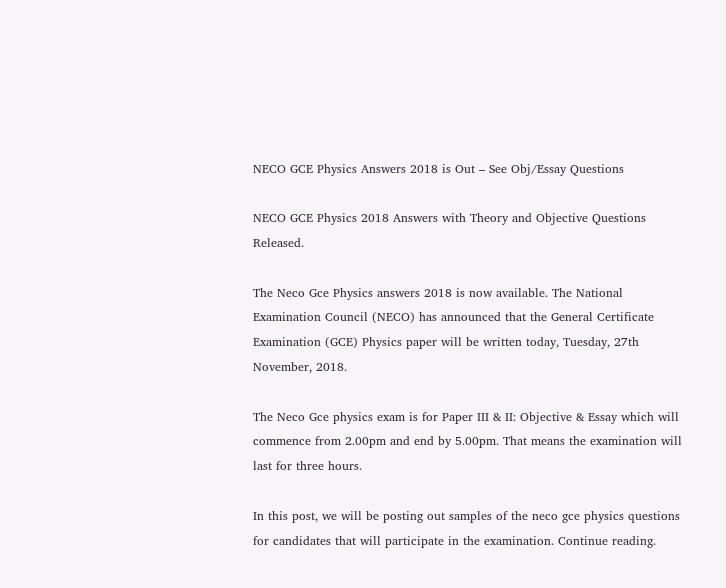NECO GCE Physics Answers 2018 is Out – See Obj/Essay Questions

NECO GCE Physics 2018 Answers with Theory and Objective Questions Released.

The Neco Gce Physics answers 2018 is now available. The National Examination Council (NECO) has announced that the General Certificate Examination (GCE) Physics paper will be written today, Tuesday, 27th November, 2018.

The Neco Gce physics exam is for Paper III & II: Objective & Essay which will commence from 2.00pm and end by 5.00pm. That means the examination will last for three hours.

In this post, we will be posting out samples of the neco gce physics questions for candidates that will participate in the examination. Continue reading.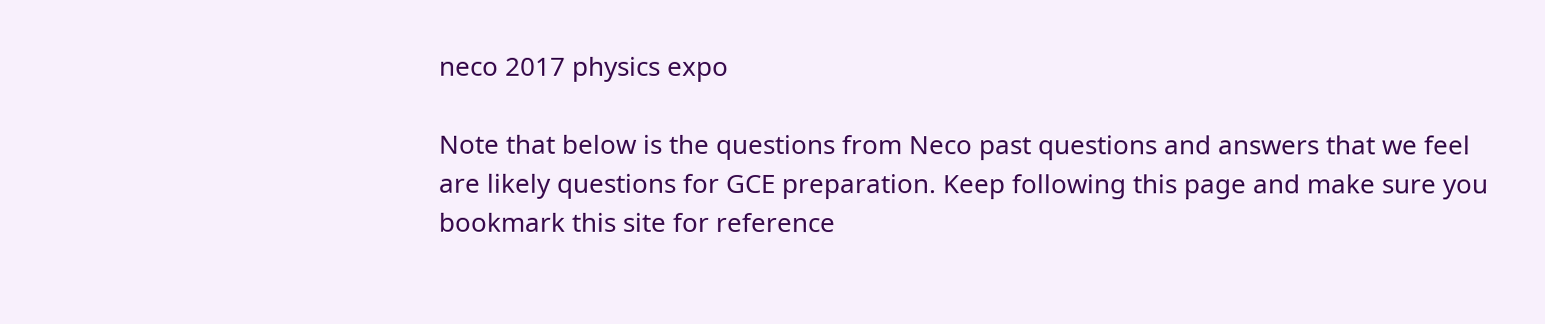neco 2017 physics expo

Note that below is the questions from Neco past questions and answers that we feel are likely questions for GCE preparation. Keep following this page and make sure you bookmark this site for reference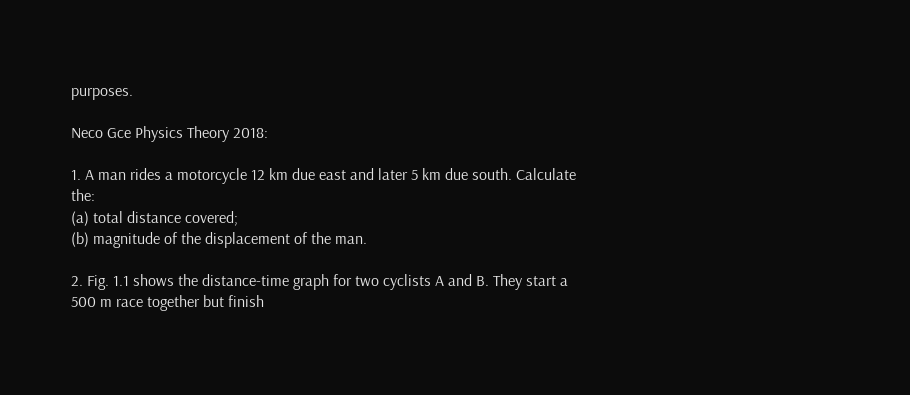purposes.

Neco Gce Physics Theory 2018:

1. A man rides a motorcycle 12 km due east and later 5 km due south. Calculate the:
(a) total distance covered;
(b) magnitude of the displacement of the man.

2. Fig. 1.1 shows the distance-time graph for two cyclists A and B. They start a 500 m race together but finish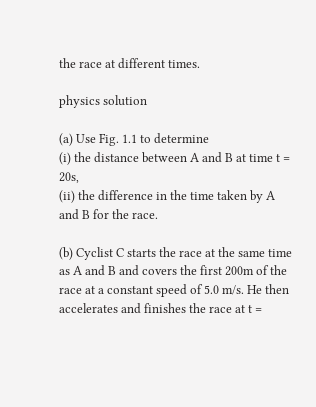the race at different times.

physics solution

(a) Use Fig. 1.1 to determine
(i) the distance between A and B at time t = 20s,
(ii) the difference in the time taken by A and B for the race.

(b) Cyclist C starts the race at the same time as A and B and covers the first 200m of the race at a constant speed of 5.0 m/s. He then accelerates and finishes the race at t =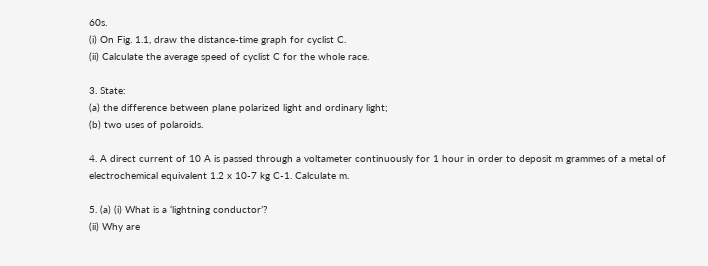60s.
(i) On Fig. 1.1, draw the distance-time graph for cyclist C.
(ii) Calculate the average speed of cyclist C for the whole race.

3. State:
(a) the difference between plane polarized light and ordinary light;
(b) two uses of polaroids.

4. A direct current of 10 A is passed through a voltameter continuously for 1 hour in order to deposit m grammes of a metal of electrochemical equivalent 1.2 x 10-7 kg C-1. Calculate m.

5. (a) (i) What is a ‘lightning conductor’?
(ii) Why are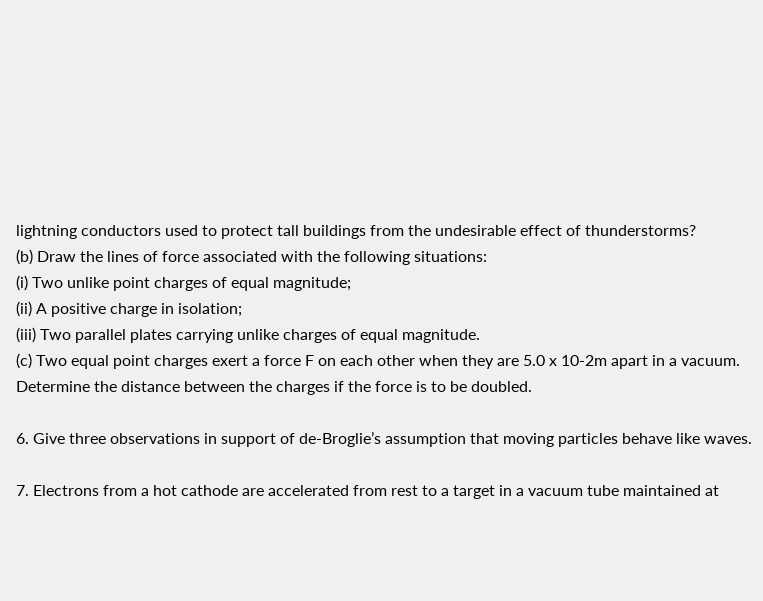lightning conductors used to protect tall buildings from the undesirable effect of thunderstorms?
(b) Draw the lines of force associated with the following situations:
(i) Two unlike point charges of equal magnitude;
(ii) A positive charge in isolation;
(iii) Two parallel plates carrying unlike charges of equal magnitude.
(c) Two equal point charges exert a force F on each other when they are 5.0 x 10-2m apart in a vacuum. Determine the distance between the charges if the force is to be doubled.

6. Give three observations in support of de-Broglie’s assumption that moving particles behave like waves.

7. Electrons from a hot cathode are accelerated from rest to a target in a vacuum tube maintained at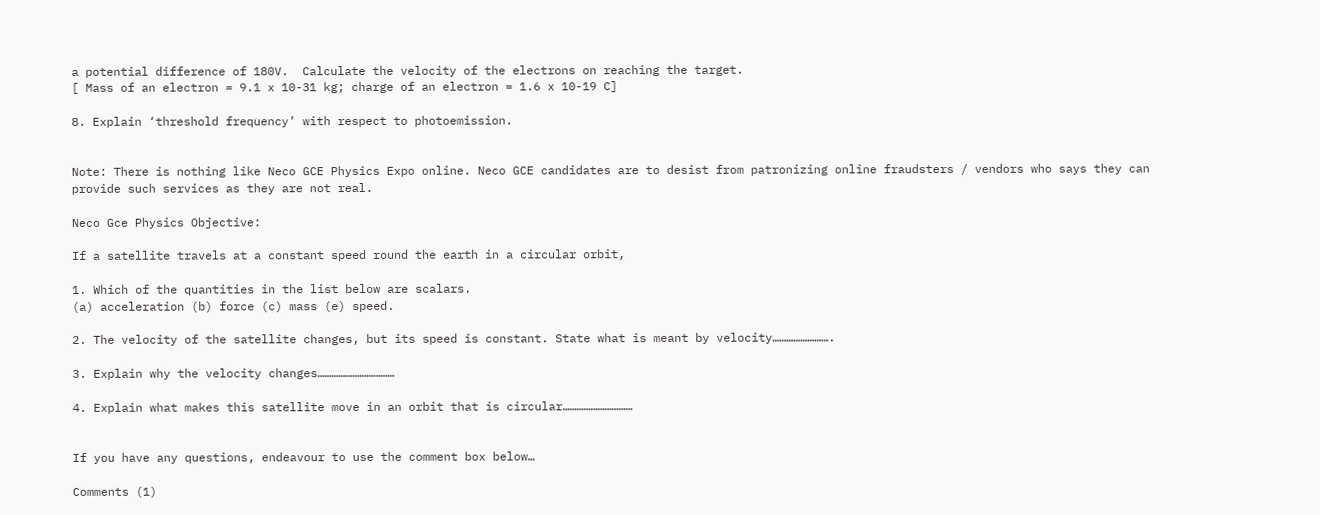a potential difference of 180V.  Calculate the velocity of the electrons on reaching the target.
[ Mass of an electron = 9.1 x 10-31 kg; charge of an electron = 1.6 x 10-19 C]

8. Explain ‘threshold frequency’ with respect to photoemission.


Note: There is nothing like Neco GCE Physics Expo online. Neco GCE candidates are to desist from patronizing online fraudsters / vendors who says they can provide such services as they are not real.

Neco Gce Physics Objective:

If a satellite travels at a constant speed round the earth in a circular orbit,

1. Which of the quantities in the list below are scalars.
(a) acceleration (b) force (c) mass (e) speed.

2. The velocity of the satellite changes, but its speed is constant. State what is meant by velocity…………………….

3. Explain why the velocity changes……………………………

4. Explain what makes this satellite move in an orbit that is circular…………………………


If you have any questions, endeavour to use the comment box below…

Comments (1)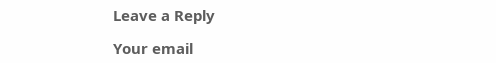Leave a Reply

Your email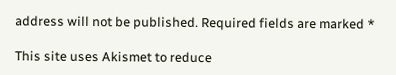address will not be published. Required fields are marked *

This site uses Akismet to reduce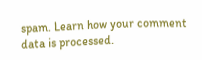spam. Learn how your comment data is processed.